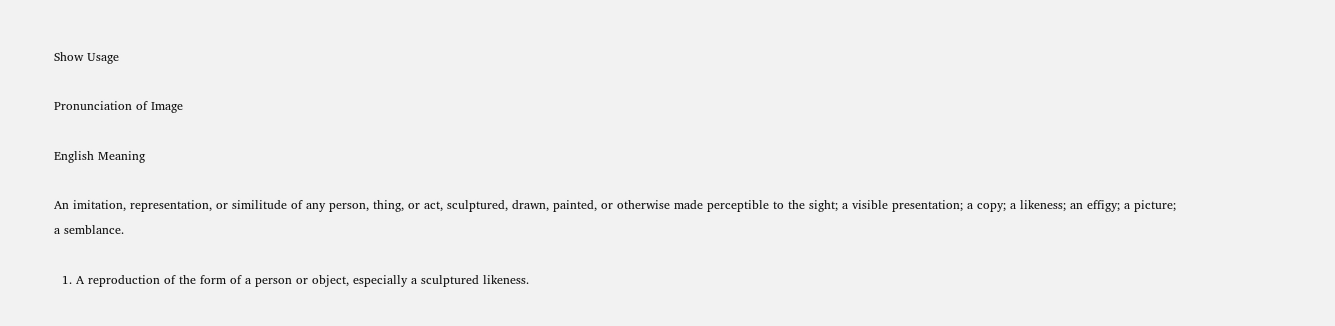Show Usage

Pronunciation of Image

English Meaning

An imitation, representation, or similitude of any person, thing, or act, sculptured, drawn, painted, or otherwise made perceptible to the sight; a visible presentation; a copy; a likeness; an effigy; a picture; a semblance.

  1. A reproduction of the form of a person or object, especially a sculptured likeness.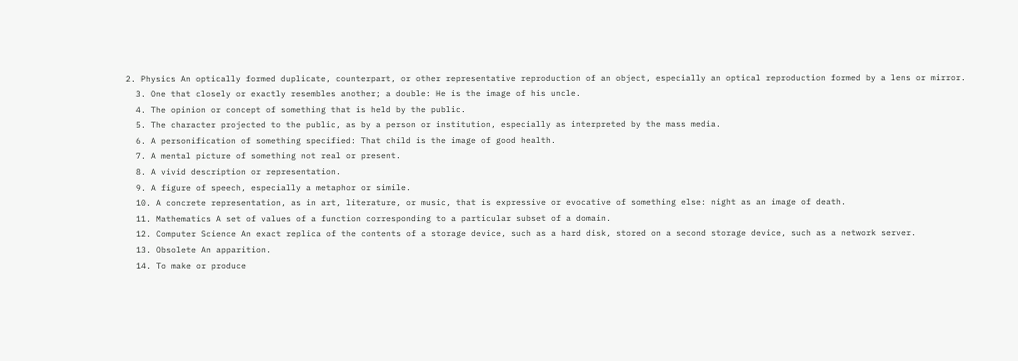2. Physics An optically formed duplicate, counterpart, or other representative reproduction of an object, especially an optical reproduction formed by a lens or mirror.
  3. One that closely or exactly resembles another; a double: He is the image of his uncle.
  4. The opinion or concept of something that is held by the public.
  5. The character projected to the public, as by a person or institution, especially as interpreted by the mass media.
  6. A personification of something specified: That child is the image of good health.
  7. A mental picture of something not real or present.
  8. A vivid description or representation.
  9. A figure of speech, especially a metaphor or simile.
  10. A concrete representation, as in art, literature, or music, that is expressive or evocative of something else: night as an image of death.
  11. Mathematics A set of values of a function corresponding to a particular subset of a domain.
  12. Computer Science An exact replica of the contents of a storage device, such as a hard disk, stored on a second storage device, such as a network server.
  13. Obsolete An apparition.
  14. To make or produce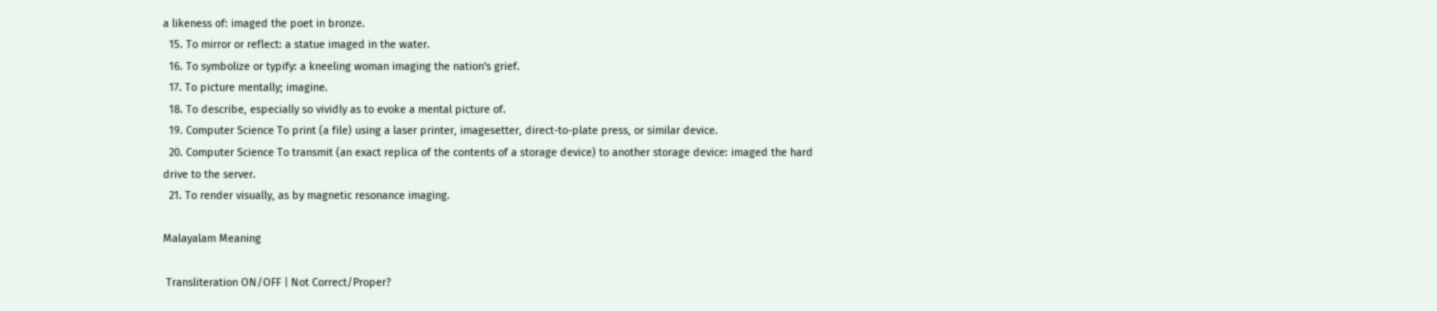a likeness of: imaged the poet in bronze.
  15. To mirror or reflect: a statue imaged in the water.
  16. To symbolize or typify: a kneeling woman imaging the nation's grief.
  17. To picture mentally; imagine.
  18. To describe, especially so vividly as to evoke a mental picture of.
  19. Computer Science To print (a file) using a laser printer, imagesetter, direct-to-plate press, or similar device.
  20. Computer Science To transmit (an exact replica of the contents of a storage device) to another storage device: imaged the hard drive to the server.
  21. To render visually, as by magnetic resonance imaging.

Malayalam Meaning

 Transliteration ON/OFF | Not Correct/Proper?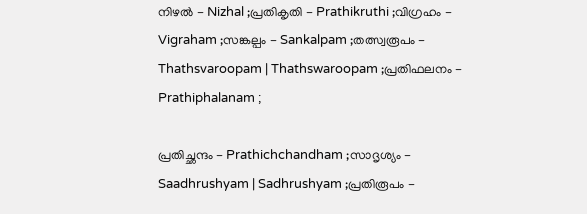നിഴല്‍ - Nizhal ;പ്രതികൃതി - Prathikruthi ;വിഗ്രഹം - Vigraham ;സങ്കല്പം - Sankalpam ;തത്സ്വരൂപം - Thathsvaroopam | Thathswaroopam ;പ്രതിഫലനം - Prathiphalanam ;

പ്രതിച്ഛന്ദം - Prathichchandham ;സാദൃശ്യം - Saadhrushyam | Sadhrushyam ;പ്രതിരൂപം -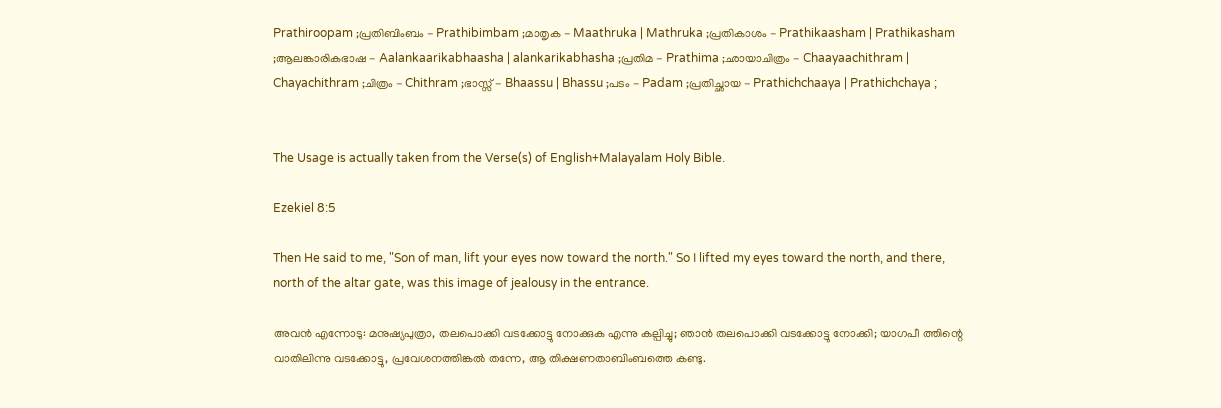Prathiroopam ;പ്രതിബിംബം - Prathibimbam ;മാതൃക - Maathruka | Mathruka ;പ്രതികാശം - Prathikaasham | Prathikasham ;ആലങ്കാരികഭാഷ - Aalankaarikabhaasha | alankarikabhasha ;പ്രതിമ - Prathima ;ഛായാചിത്രം - Chaayaachithram | Chayachithram ;ചിത്രം - Chithram ;ഭാസ്സ് - Bhaassu | Bhassu ;പടം - Padam ;പ്രതിച്ഛായ - Prathichchaaya | Prathichchaya ;


The Usage is actually taken from the Verse(s) of English+Malayalam Holy Bible.

Ezekiel 8:5

Then He said to me, "Son of man, lift your eyes now toward the north." So I lifted my eyes toward the north, and there, north of the altar gate, was this image of jealousy in the entrance.

അവൻ എന്നോടു: മനുഷ്യപുത്രാ, തലപൊക്കി വടക്കോട്ടു നോക്കുക എന്നു കല്പിച്ചു; ഞാൻ തലപൊക്കി വടക്കോട്ടു നോക്കി; യാഗപീ ത്തിന്റെ വാതിലിന്നു വടക്കോട്ടു, പ്രവേശനത്തിങ്കൽ തന്നേ, ആ തിക്ഷണതാബിംബത്തെ കണ്ടു.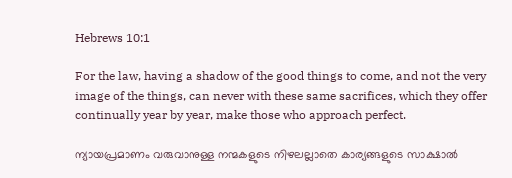Hebrews 10:1

For the law, having a shadow of the good things to come, and not the very image of the things, can never with these same sacrifices, which they offer continually year by year, make those who approach perfect.

ന്യായപ്രമാണം വരുവാനുള്ള നന്മകളുടെ നിഴലല്ലാതെ കാര്യങ്ങളുടെ സാക്ഷാൽ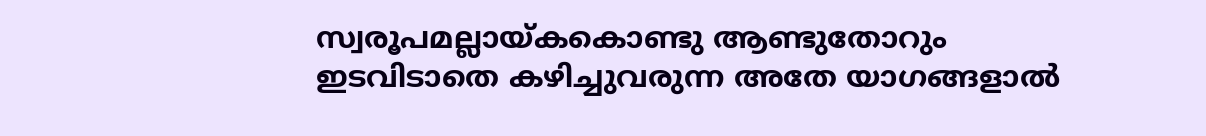സ്വരൂപമല്ലായ്കകൊണ്ടു ആണ്ടുതോറും ഇടവിടാതെ കഴിച്ചുവരുന്ന അതേ യാഗങ്ങളാൽ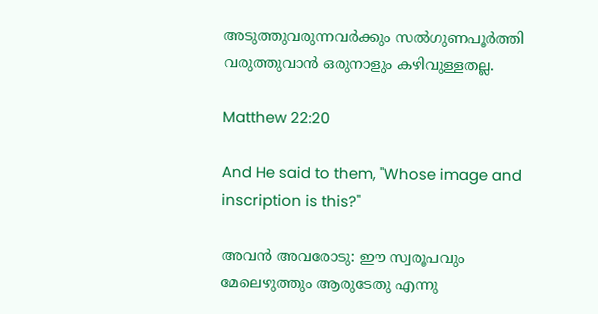അടുത്തുവരുന്നവർക്കും സൽഗുണപൂർത്തി വരുത്തുവാൻ ഒരുനാളും കഴിവുള്ളതല്ല.

Matthew 22:20

And He said to them, "Whose image and inscription is this?"

അവൻ അവരോടു: ഈ സ്വരൂപവും മേലെഴുത്തും ആരുടേതു എന്നു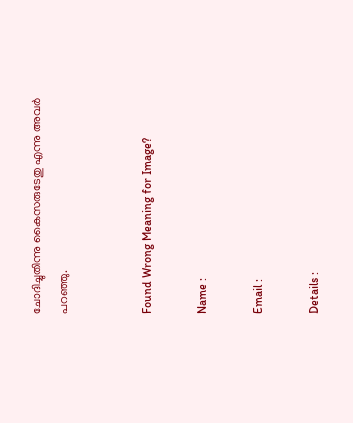ചോദിച്ചുതിന്നു കൈസരുടേതു എന്നു അവർ പറഞ്ഞു.


Found Wrong Meaning for Image?

Name :

Email :

Details :